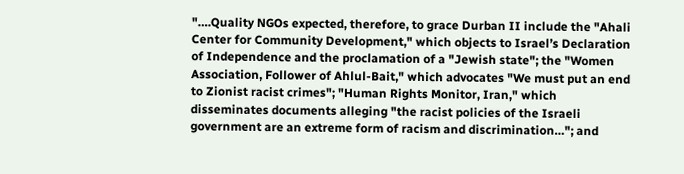"….Quality NGOs expected, therefore, to grace Durban II include the "Ahali Center for Community Development," which objects to Israel’s Declaration of Independence and the proclamation of a "Jewish state"; the "Women Association, Follower of Ahlul-Bait," which advocates "We must put an end to Zionist racist crimes"; "Human Rights Monitor, Iran," which disseminates documents alleging "the racist policies of the Israeli government are an extreme form of racism and discrimination…"; and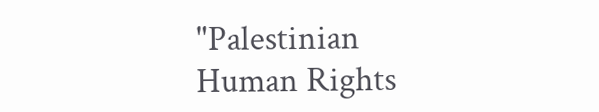"Palestinian Human Rights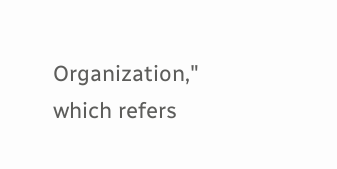Organization," which refers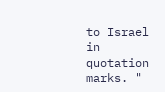to Israel in quotation marks. "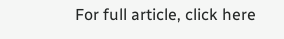For full article, click here